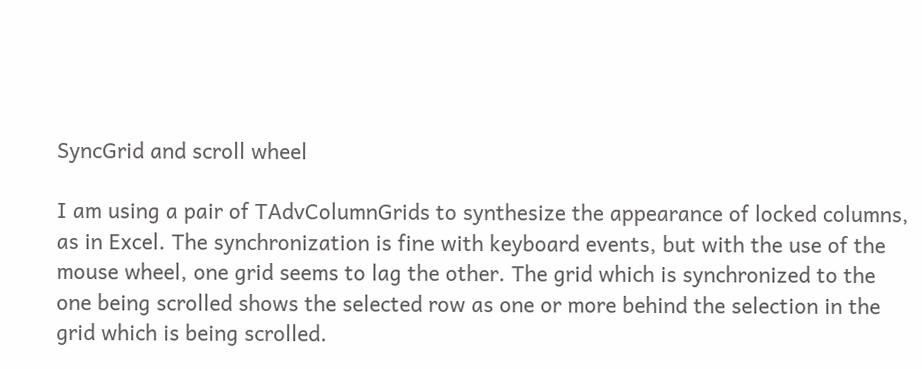SyncGrid and scroll wheel

I am using a pair of TAdvColumnGrids to synthesize the appearance of locked columns, as in Excel. The synchronization is fine with keyboard events, but with the use of the mouse wheel, one grid seems to lag the other. The grid which is synchronized to the one being scrolled shows the selected row as one or more behind the selection in the grid which is being scrolled.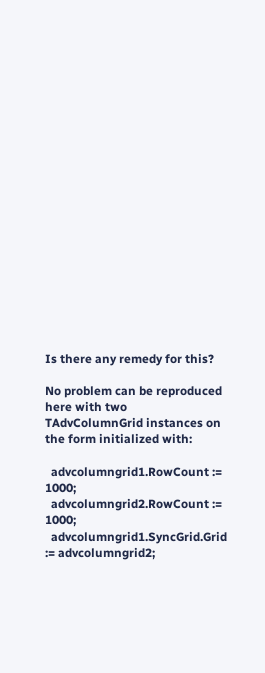Is there any remedy for this?

No problem can be reproduced here with two TAdvColumnGrid instances on the form initialized with:

  advcolumngrid1.RowCount := 1000;
  advcolumngrid2.RowCount := 1000;
  advcolumngrid1.SyncGrid.Grid := advcolumngrid2;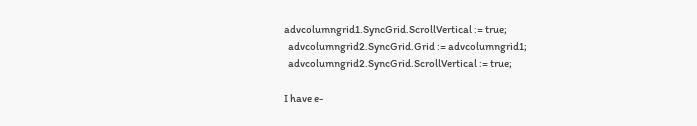advcolumngrid1.SyncGrid.ScrollVertical := true;
  advcolumngrid2.SyncGrid.Grid := advcolumngrid1;
  advcolumngrid2.SyncGrid.ScrollVertical := true;

I have e-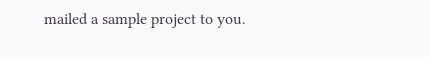mailed a sample project to you.